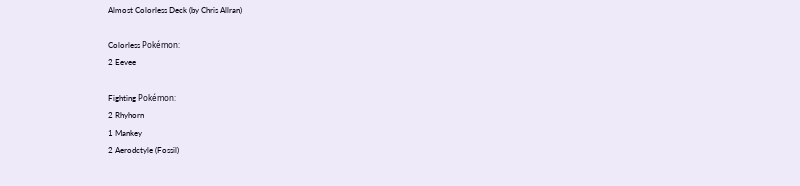Almost Colorless Deck (by Chris Allran)

Colorless Pokémon:
2 Eevee

Fighting Pokémon:
2 Rhyhorn
1 Mankey
2 Aerodctyle (Fossil)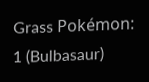Grass Pokémon:
1 (Bulbasaur)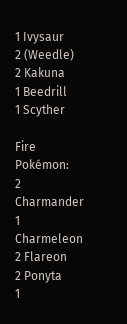1 Ivysaur
2 (Weedle)
2 Kakuna
1 Beedrill
1 Scyther

Fire Pokémon:
2 Charmander
1 Charmeleon
2 Flareon
2 Ponyta
1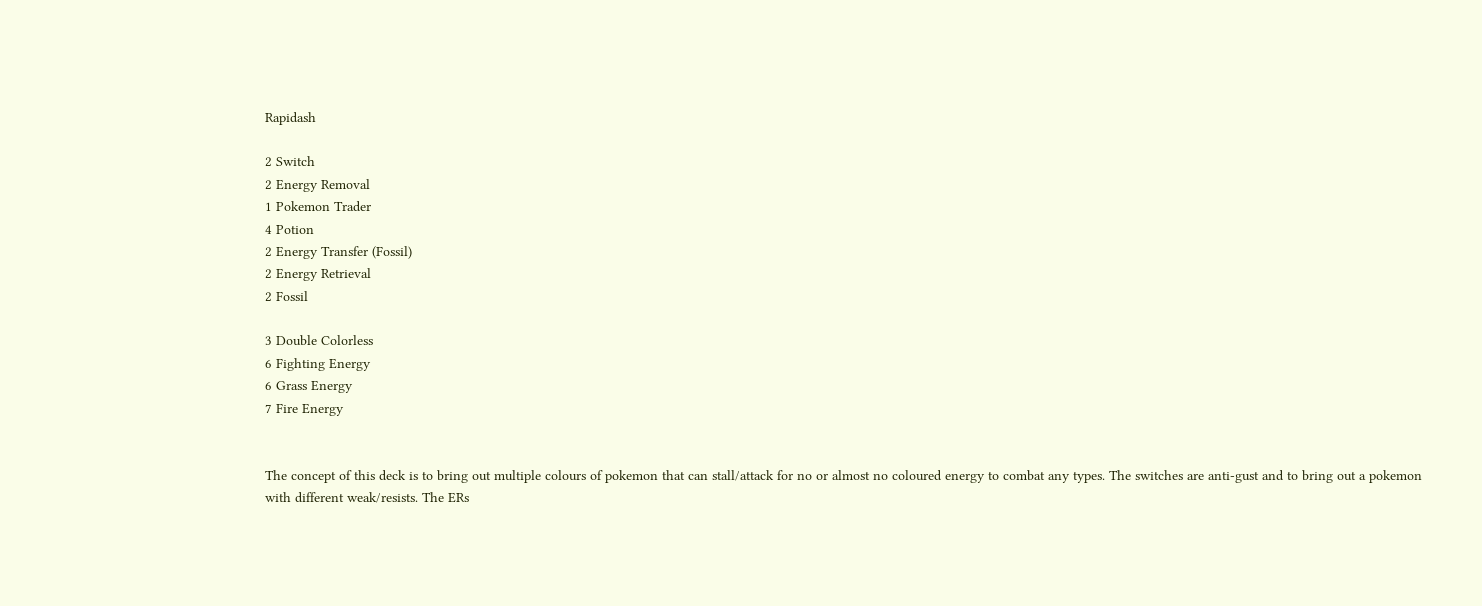Rapidash

2 Switch
2 Energy Removal
1 Pokemon Trader
4 Potion
2 Energy Transfer (Fossil)
2 Energy Retrieval
2 Fossil

3 Double Colorless
6 Fighting Energy
6 Grass Energy
7 Fire Energy


The concept of this deck is to bring out multiple colours of pokemon that can stall/attack for no or almost no coloured energy to combat any types. The switches are anti-gust and to bring out a pokemon with different weak/resists. The ERs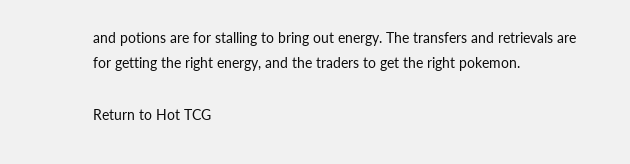and potions are for stalling to bring out energy. The transfers and retrievals are for getting the right energy, and the traders to get the right pokemon.

Return to Hot TCG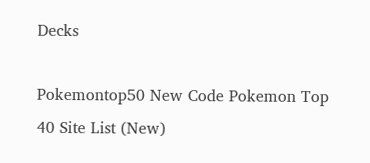Decks

Pokemontop50 New Code Pokemon Top 40 Site List (New)